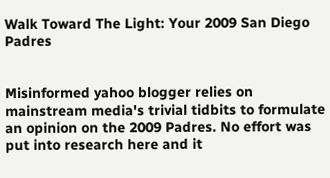Walk Toward The Light: Your 2009 San Diego Padres


Misinformed yahoo blogger relies on mainstream media's trivial tidbits to formulate an opinion on the 2009 Padres. No effort was put into research here and it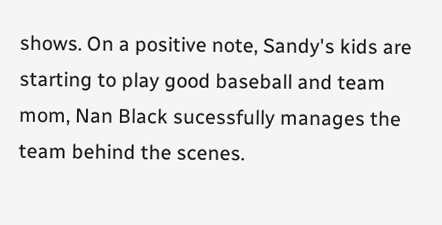shows. On a positive note, Sandy's kids are starting to play good baseball and team mom, Nan Black sucessfully manages the team behind the scenes.